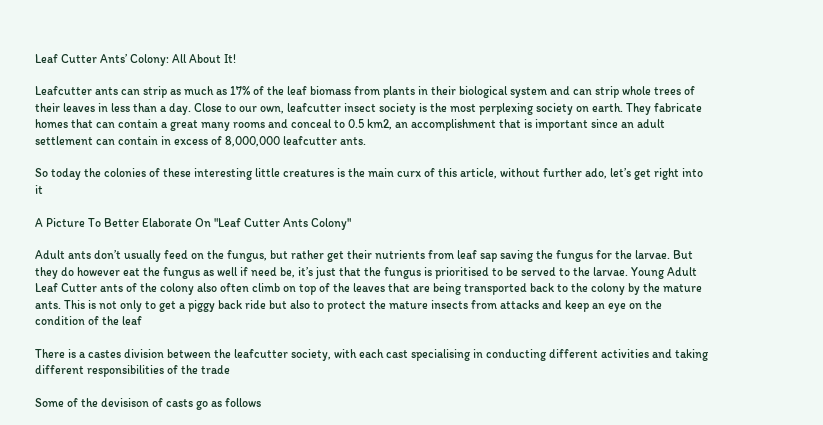Leaf Cutter Ants’ Colony: All About It!

Leafcutter ants can strip as much as 17% of the leaf biomass from plants in their biological system and can strip whole trees of their leaves in less than a day. Close to our own, leafcutter insect society is the most perplexing society on earth. They fabricate homes that can contain a great many rooms and conceal to 0.5 km2, an accomplishment that is important since an adult settlement can contain in excess of 8,000,000 leafcutter ants.

So today the colonies of these interesting little creatures is the main curx of this article, without further ado, let’s get right into it

A Picture To Better Elaborate On "Leaf Cutter Ants Colony"

Adult ants don’t usually feed on the fungus, but rather get their nutrients from leaf sap saving the fungus for the larvae. But they do however eat the fungus as well if need be, it’s just that the fungus is prioritised to be served to the larvae. Young Adult Leaf Cutter ants of the colony also often climb on top of the leaves that are being transported back to the colony by the mature ants. This is not only to get a piggy back ride but also to protect the mature insects from attacks and keep an eye on the condition of the leaf

There is a castes division between the leafcutter society, with each cast specialising in conducting different activities and taking different responsibilities of the trade

Some of the devisison of casts go as follows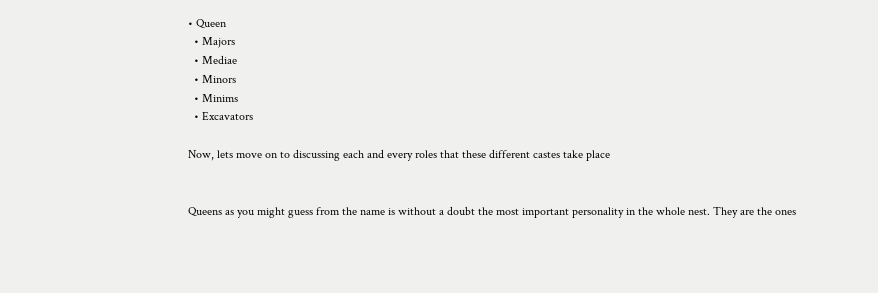• Queen
  • Majors
  • Mediae
  • Minors
  • Minims
  • Excavators

Now, lets move on to discussing each and every roles that these different castes take place


Queens as you might guess from the name is without a doubt the most important personality in the whole nest. They are the ones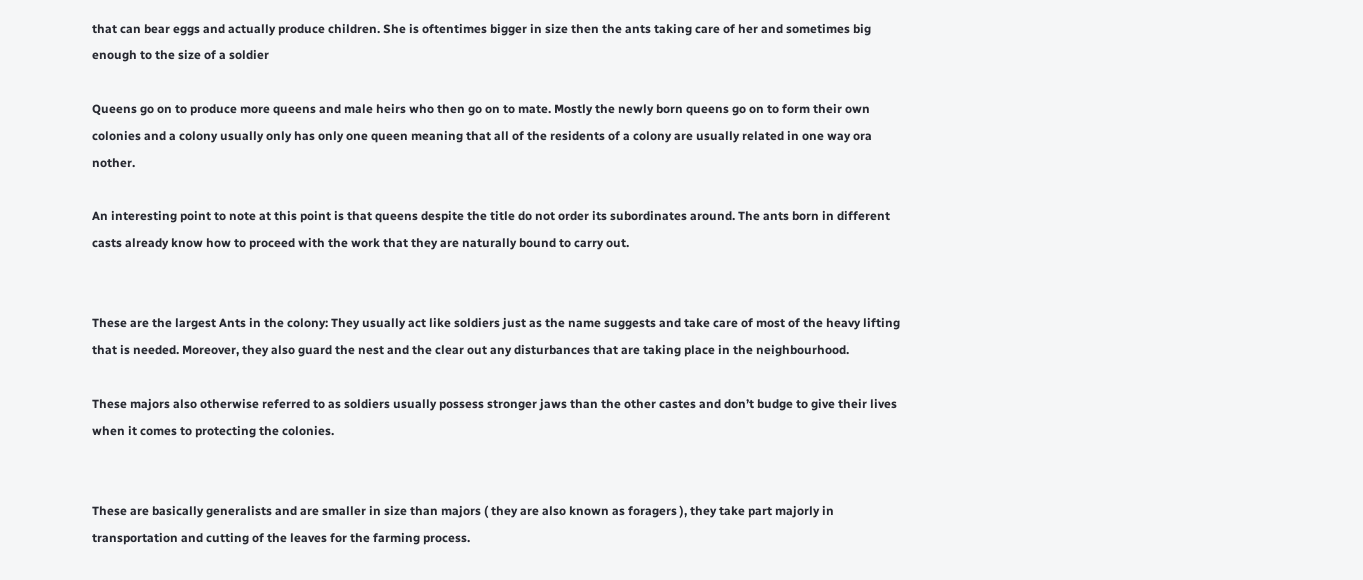that can bear eggs and actually produce children. She is oftentimes bigger in size then the ants taking care of her and sometimes big enough to the size of a soldier

Queens go on to produce more queens and male heirs who then go on to mate. Mostly the newly born queens go on to form their own colonies and a colony usually only has only one queen meaning that all of the residents of a colony are usually related in one way ora nother.

An interesting point to note at this point is that queens despite the title do not order its subordinates around. The ants born in different casts already know how to proceed with the work that they are naturally bound to carry out.


These are the largest Ants in the colony: They usually act like soldiers just as the name suggests and take care of most of the heavy lifting that is needed. Moreover, they also guard the nest and the clear out any disturbances that are taking place in the neighbourhood.

These majors also otherwise referred to as soldiers usually possess stronger jaws than the other castes and don’t budge to give their lives when it comes to protecting the colonies.


These are basically generalists and are smaller in size than majors ( they are also known as foragers ), they take part majorly in transportation and cutting of the leaves for the farming process.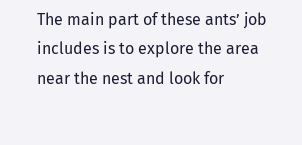The main part of these ants’ job includes is to explore the area near the nest and look for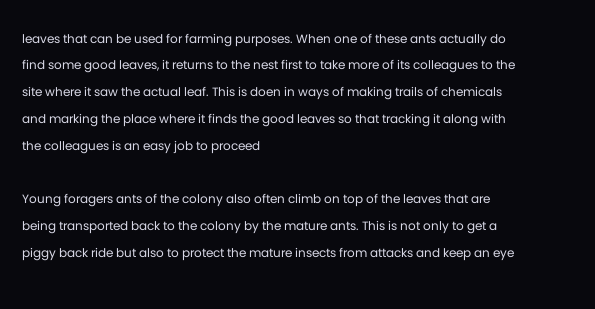leaves that can be used for farming purposes. When one of these ants actually do find some good leaves, it returns to the nest first to take more of its colleagues to the site where it saw the actual leaf. This is doen in ways of making trails of chemicals and marking the place where it finds the good leaves so that tracking it along with the colleagues is an easy job to proceed

Young foragers ants of the colony also often climb on top of the leaves that are being transported back to the colony by the mature ants. This is not only to get a piggy back ride but also to protect the mature insects from attacks and keep an eye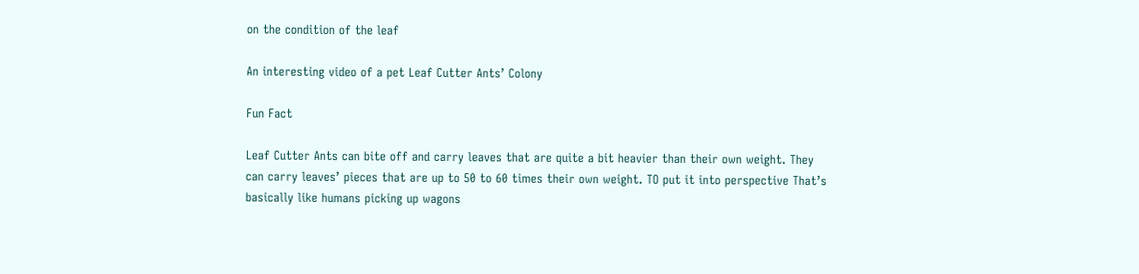on the condition of the leaf

An interesting video of a pet Leaf Cutter Ants’ Colony

Fun Fact

Leaf Cutter Ants can bite off and carry leaves that are quite a bit heavier than their own weight. They can carry leaves’ pieces that are up to 50 to 60 times their own weight. TO put it into perspective That’s basically like humans picking up wagons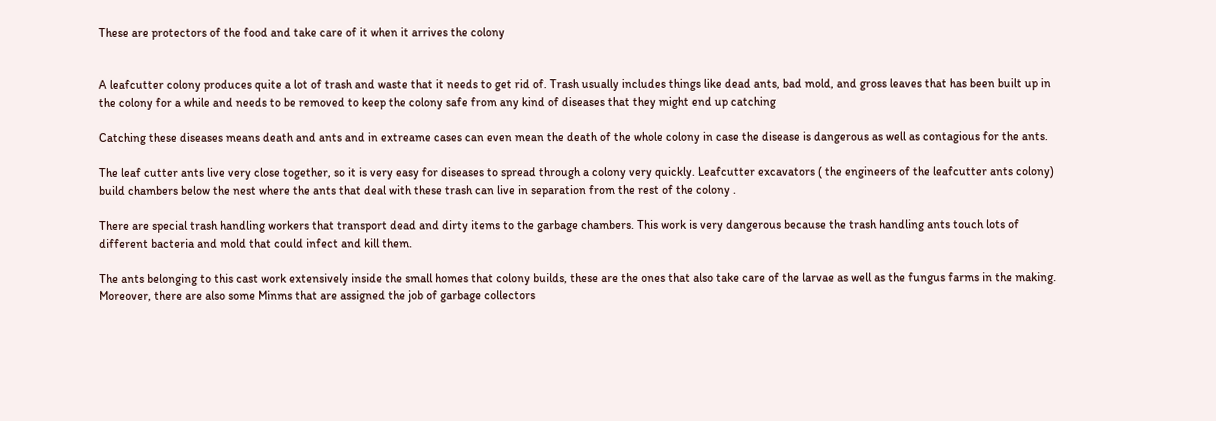These are protectors of the food and take care of it when it arrives the colony


A leafcutter colony produces quite a lot of trash and waste that it needs to get rid of. Trash usually includes things like dead ants, bad mold, and gross leaves that has been built up in the colony for a while and needs to be removed to keep the colony safe from any kind of diseases that they might end up catching

Catching these diseases means death and ants and in extreame cases can even mean the death of the whole colony in case the disease is dangerous as well as contagious for the ants.

The leaf cutter ants live very close together, so it is very easy for diseases to spread through a colony very quickly. Leafcutter excavators ( the engineers of the leafcutter ants colony) build chambers below the nest where the ants that deal with these trash can live in separation from the rest of the colony .

There are special trash handling workers that transport dead and dirty items to the garbage chambers. This work is very dangerous because the trash handling ants touch lots of different bacteria and mold that could infect and kill them.

The ants belonging to this cast work extensively inside the small homes that colony builds, these are the ones that also take care of the larvae as well as the fungus farms in the making. Moreover, there are also some Minms that are assigned the job of garbage collectors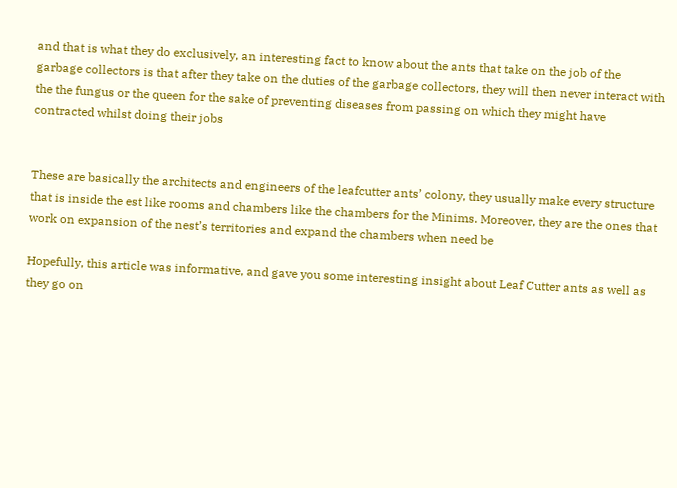and that is what they do exclusively, an interesting fact to know about the ants that take on the job of the garbage collectors is that after they take on the duties of the garbage collectors, they will then never interact with the the fungus or the queen for the sake of preventing diseases from passing on which they might have contracted whilst doing their jobs


These are basically the architects and engineers of the leafcutter ants’ colony, they usually make every structure that is inside the est like rooms and chambers like the chambers for the Minims. Moreover, they are the ones that work on expansion of the nest’s territories and expand the chambers when need be

Hopefully, this article was informative, and gave you some interesting insight about Leaf Cutter ants as well as they go on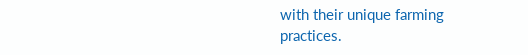with their unique farming practices.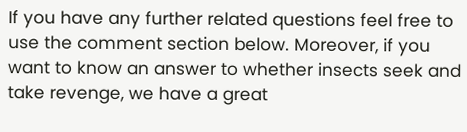If you have any further related questions feel free to use the comment section below. Moreover, if you want to know an answer to whether insects seek and take revenge, we have a great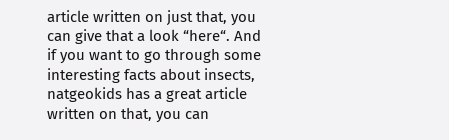article written on just that, you can give that a look “here“. And if you want to go through some interesting facts about insects, natgeokids has a great article written on that, you can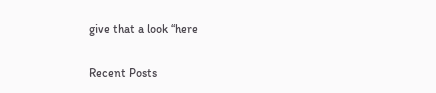give that a look “here

Recent Posts